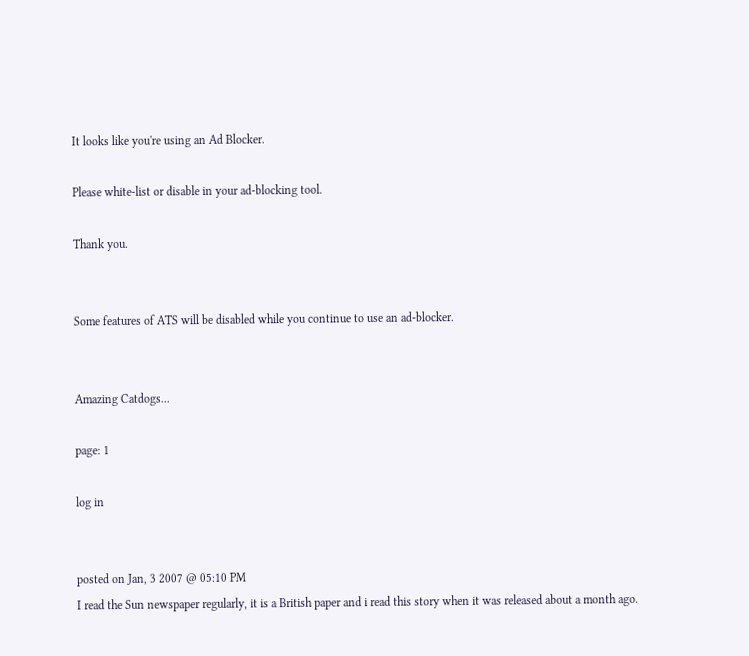It looks like you're using an Ad Blocker.

Please white-list or disable in your ad-blocking tool.

Thank you.


Some features of ATS will be disabled while you continue to use an ad-blocker.


Amazing Catdogs...

page: 1

log in


posted on Jan, 3 2007 @ 05:10 PM
I read the Sun newspaper regularly, it is a British paper and i read this story when it was released about a month ago.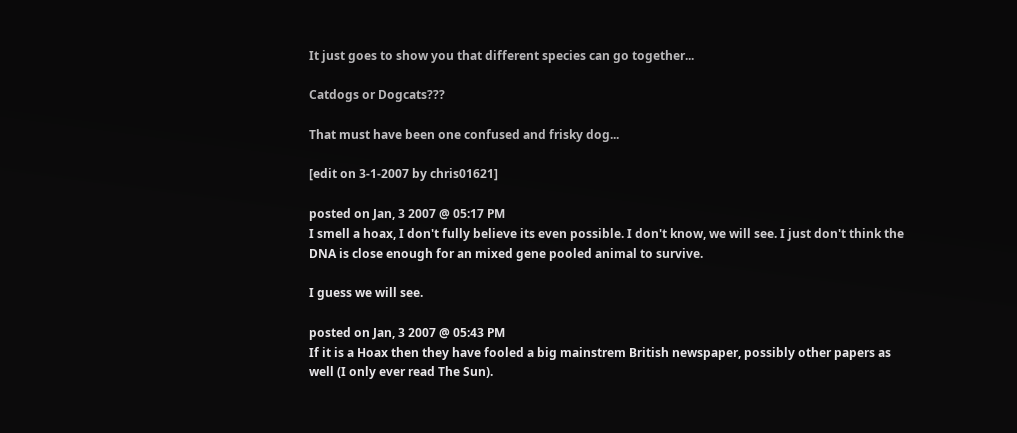It just goes to show you that different species can go together...

Catdogs or Dogcats???

That must have been one confused and frisky dog...

[edit on 3-1-2007 by chris01621]

posted on Jan, 3 2007 @ 05:17 PM
I smell a hoax, I don't fully believe its even possible. I don't know, we will see. I just don't think the DNA is close enough for an mixed gene pooled animal to survive.

I guess we will see.

posted on Jan, 3 2007 @ 05:43 PM
If it is a Hoax then they have fooled a big mainstrem British newspaper, possibly other papers as well (I only ever read The Sun).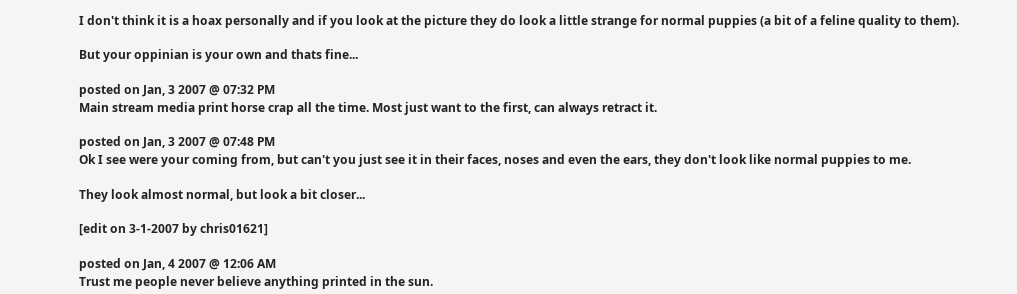I don't think it is a hoax personally and if you look at the picture they do look a little strange for normal puppies (a bit of a feline quality to them).

But your oppinian is your own and thats fine...

posted on Jan, 3 2007 @ 07:32 PM
Main stream media print horse crap all the time. Most just want to the first, can always retract it.

posted on Jan, 3 2007 @ 07:48 PM
Ok I see were your coming from, but can't you just see it in their faces, noses and even the ears, they don't look like normal puppies to me.

They look almost normal, but look a bit closer...

[edit on 3-1-2007 by chris01621]

posted on Jan, 4 2007 @ 12:06 AM
Trust me people never believe anything printed in the sun.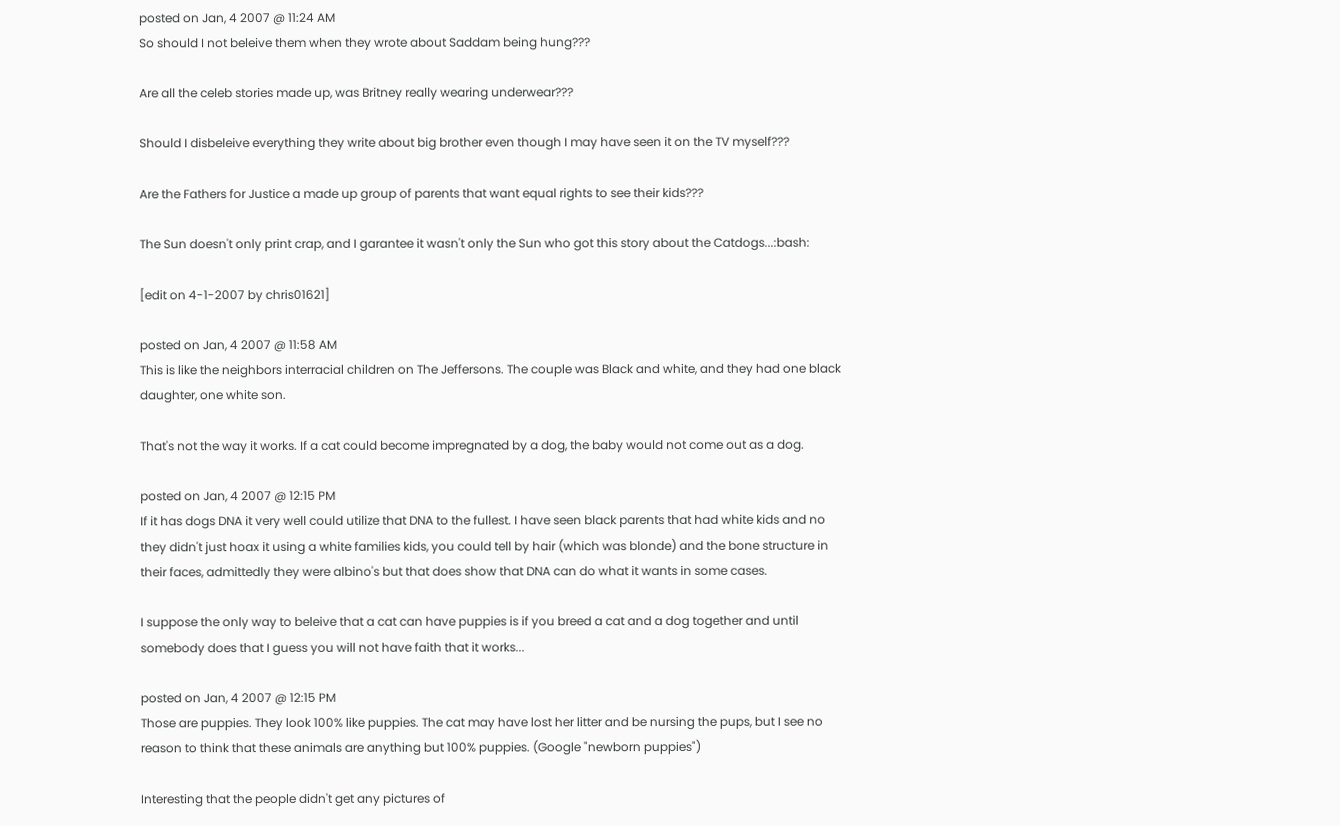posted on Jan, 4 2007 @ 11:24 AM
So should I not beleive them when they wrote about Saddam being hung???

Are all the celeb stories made up, was Britney really wearing underwear???

Should I disbeleive everything they write about big brother even though I may have seen it on the TV myself???

Are the Fathers for Justice a made up group of parents that want equal rights to see their kids???

The Sun doesn't only print crap, and I garantee it wasn't only the Sun who got this story about the Catdogs...:bash:

[edit on 4-1-2007 by chris01621]

posted on Jan, 4 2007 @ 11:58 AM
This is like the neighbors interracial children on The Jeffersons. The couple was Black and white, and they had one black daughter, one white son.

That's not the way it works. If a cat could become impregnated by a dog, the baby would not come out as a dog.

posted on Jan, 4 2007 @ 12:15 PM
If it has dogs DNA it very well could utilize that DNA to the fullest. I have seen black parents that had white kids and no they didn't just hoax it using a white families kids, you could tell by hair (which was blonde) and the bone structure in their faces, admittedly they were albino's but that does show that DNA can do what it wants in some cases.

I suppose the only way to beleive that a cat can have puppies is if you breed a cat and a dog together and until somebody does that I guess you will not have faith that it works...

posted on Jan, 4 2007 @ 12:15 PM
Those are puppies. They look 100% like puppies. The cat may have lost her litter and be nursing the pups, but I see no reason to think that these animals are anything but 100% puppies. (Google "newborn puppies")

Interesting that the people didn't get any pictures of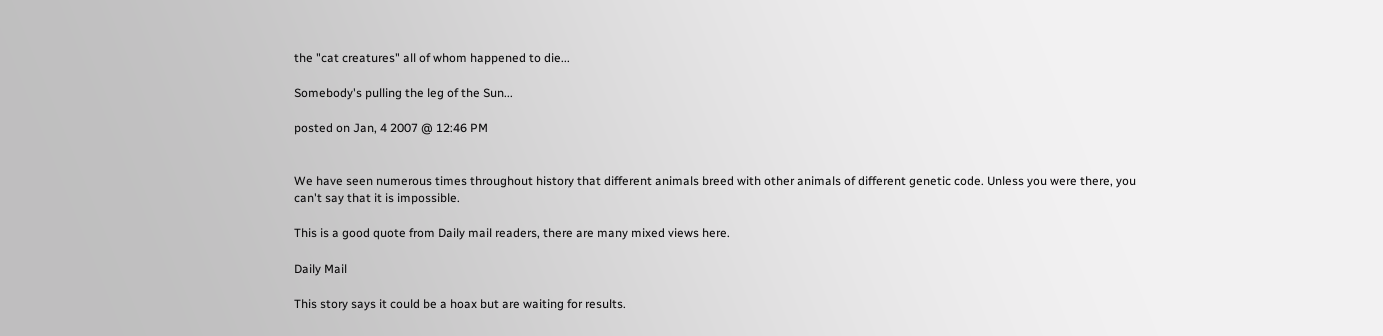the "cat creatures" all of whom happened to die...

Somebody's pulling the leg of the Sun...

posted on Jan, 4 2007 @ 12:46 PM


We have seen numerous times throughout history that different animals breed with other animals of different genetic code. Unless you were there, you can't say that it is impossible.

This is a good quote from Daily mail readers, there are many mixed views here.

Daily Mail

This story says it could be a hoax but are waiting for results.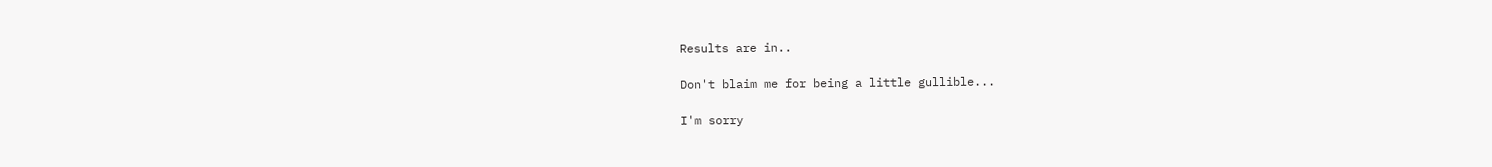Results are in..

Don't blaim me for being a little gullible...

I'm sorry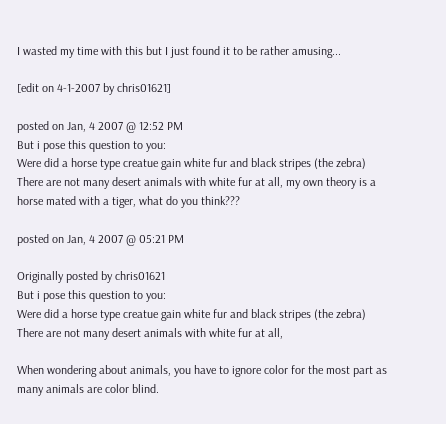I wasted my time with this but I just found it to be rather amusing...

[edit on 4-1-2007 by chris01621]

posted on Jan, 4 2007 @ 12:52 PM
But i pose this question to you:
Were did a horse type creatue gain white fur and black stripes (the zebra)
There are not many desert animals with white fur at all, my own theory is a horse mated with a tiger, what do you think???

posted on Jan, 4 2007 @ 05:21 PM

Originally posted by chris01621
But i pose this question to you:
Were did a horse type creatue gain white fur and black stripes (the zebra)
There are not many desert animals with white fur at all,

When wondering about animals, you have to ignore color for the most part as many animals are color blind.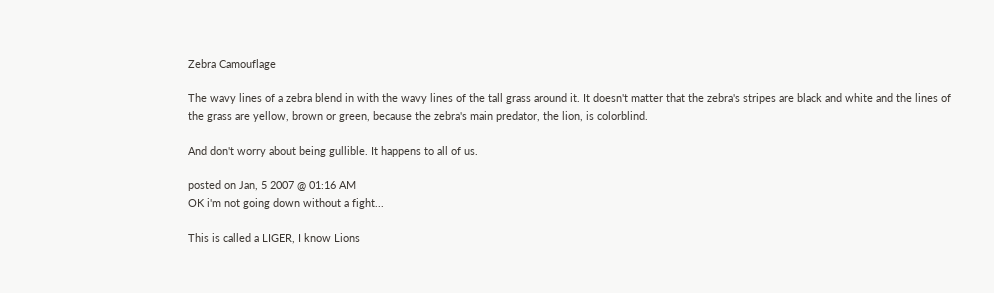Zebra Camouflage

The wavy lines of a zebra blend in with the wavy lines of the tall grass around it. It doesn't matter that the zebra's stripes are black and white and the lines of the grass are yellow, brown or green, because the zebra's main predator, the lion, is colorblind.

And don't worry about being gullible. It happens to all of us.

posted on Jan, 5 2007 @ 01:16 AM
OK i'm not going down without a fight...

This is called a LIGER, I know Lions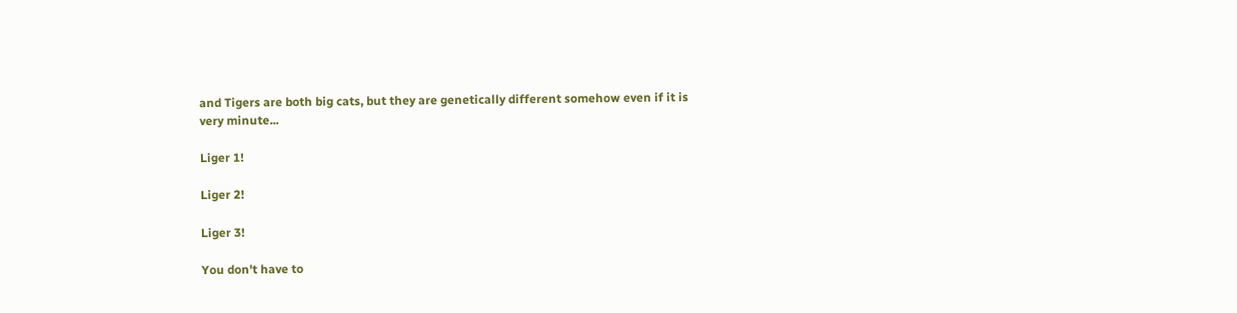and Tigers are both big cats, but they are genetically different somehow even if it is very minute...

Liger 1!

Liger 2!

Liger 3!

You don't have to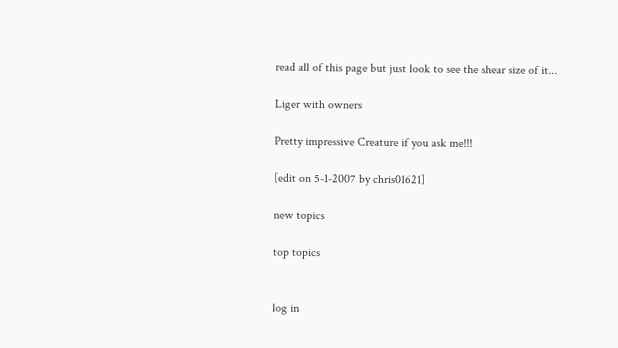read all of this page but just look to see the shear size of it...

Liger with owners

Pretty impressive Creature if you ask me!!!

[edit on 5-1-2007 by chris01621]

new topics

top topics


log in